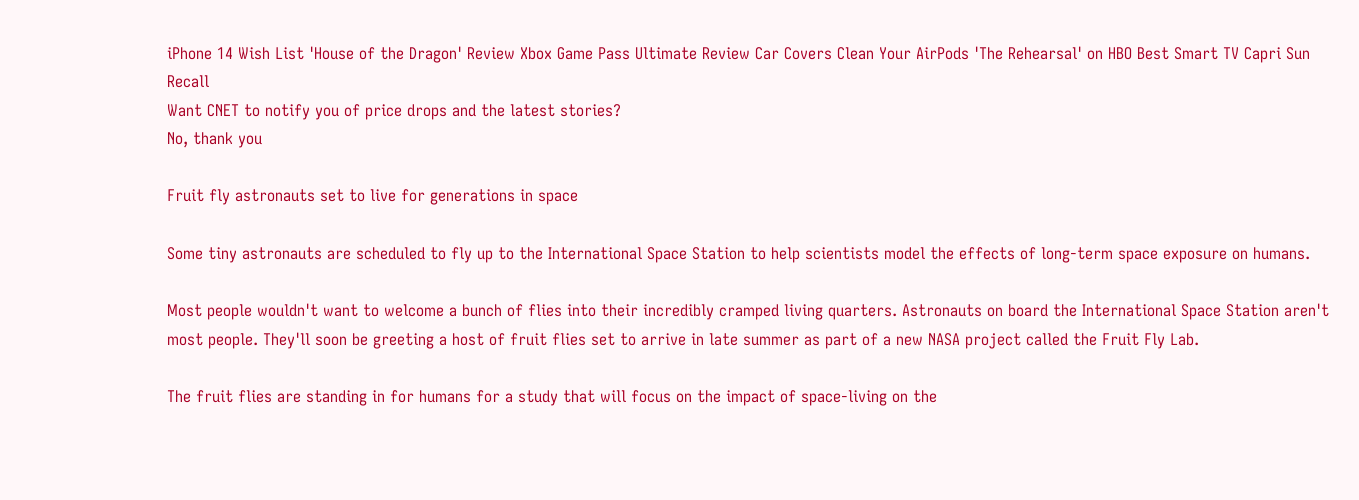iPhone 14 Wish List 'House of the Dragon' Review Xbox Game Pass Ultimate Review Car Covers Clean Your AirPods 'The Rehearsal' on HBO Best Smart TV Capri Sun Recall
Want CNET to notify you of price drops and the latest stories?
No, thank you

Fruit fly astronauts set to live for generations in space

Some tiny astronauts are scheduled to fly up to the International Space Station to help scientists model the effects of long-term space exposure on humans.

Most people wouldn't want to welcome a bunch of flies into their incredibly cramped living quarters. Astronauts on board the International Space Station aren't most people. They'll soon be greeting a host of fruit flies set to arrive in late summer as part of a new NASA project called the Fruit Fly Lab.

The fruit flies are standing in for humans for a study that will focus on the impact of space-living on the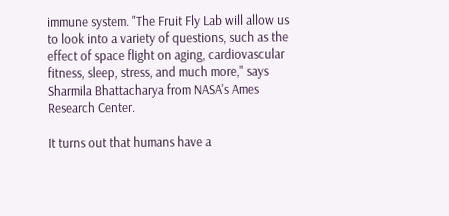immune system. "The Fruit Fly Lab will allow us to look into a variety of questions, such as the effect of space flight on aging, cardiovascular fitness, sleep, stress, and much more," says Sharmila Bhattacharya from NASA's Ames Research Center.

It turns out that humans have a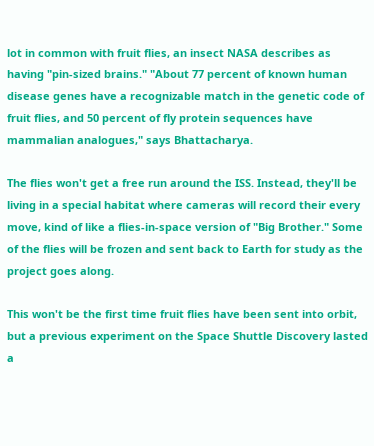lot in common with fruit flies, an insect NASA describes as having "pin-sized brains." "About 77 percent of known human disease genes have a recognizable match in the genetic code of fruit flies, and 50 percent of fly protein sequences have mammalian analogues," says Bhattacharya.

The flies won't get a free run around the ISS. Instead, they'll be living in a special habitat where cameras will record their every move, kind of like a flies-in-space version of "Big Brother." Some of the flies will be frozen and sent back to Earth for study as the project goes along.

This won't be the first time fruit flies have been sent into orbit, but a previous experiment on the Space Shuttle Discovery lasted a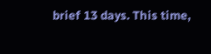brief 13 days. This time,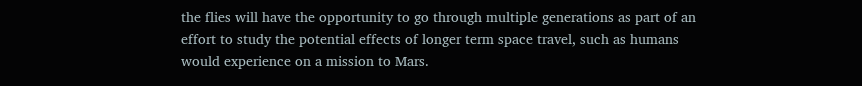the flies will have the opportunity to go through multiple generations as part of an effort to study the potential effects of longer term space travel, such as humans would experience on a mission to Mars.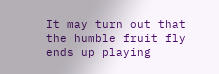It may turn out that the humble fruit fly ends up playing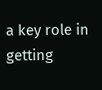a key role in getting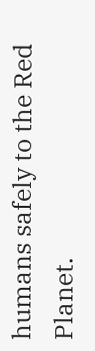humans safely to the Red Planet.